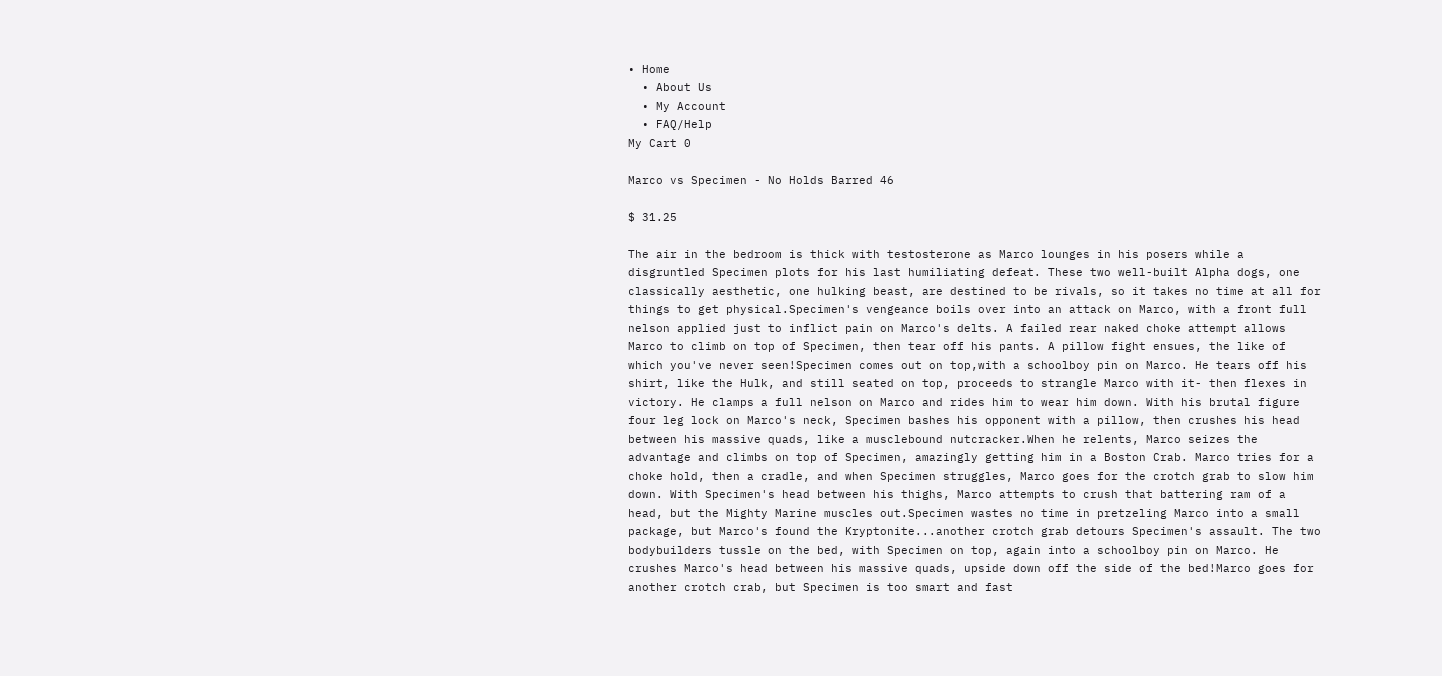• Home
  • About Us
  • My Account
  • FAQ/Help
My Cart 0

Marco vs Specimen - No Holds Barred 46

$ 31.25

The air in the bedroom is thick with testosterone as Marco lounges in his posers while a disgruntled Specimen plots for his last humiliating defeat. These two well-built Alpha dogs, one classically aesthetic, one hulking beast, are destined to be rivals, so it takes no time at all for things to get physical.Specimen's vengeance boils over into an attack on Marco, with a front full nelson applied just to inflict pain on Marco's delts. A failed rear naked choke attempt allows Marco to climb on top of Specimen, then tear off his pants. A pillow fight ensues, the like of which you've never seen!Specimen comes out on top,with a schoolboy pin on Marco. He tears off his shirt, like the Hulk, and still seated on top, proceeds to strangle Marco with it- then flexes in victory. He clamps a full nelson on Marco and rides him to wear him down. With his brutal figure four leg lock on Marco's neck, Specimen bashes his opponent with a pillow, then crushes his head between his massive quads, like a musclebound nutcracker.When he relents, Marco seizes the advantage and climbs on top of Specimen, amazingly getting him in a Boston Crab. Marco tries for a choke hold, then a cradle, and when Specimen struggles, Marco goes for the crotch grab to slow him down. With Specimen's head between his thighs, Marco attempts to crush that battering ram of a head, but the Mighty Marine muscles out.Specimen wastes no time in pretzeling Marco into a small package, but Marco's found the Kryptonite...another crotch grab detours Specimen's assault. The two bodybuilders tussle on the bed, with Specimen on top, again into a schoolboy pin on Marco. He crushes Marco's head between his massive quads, upside down off the side of the bed!Marco goes for another crotch crab, but Specimen is too smart and fast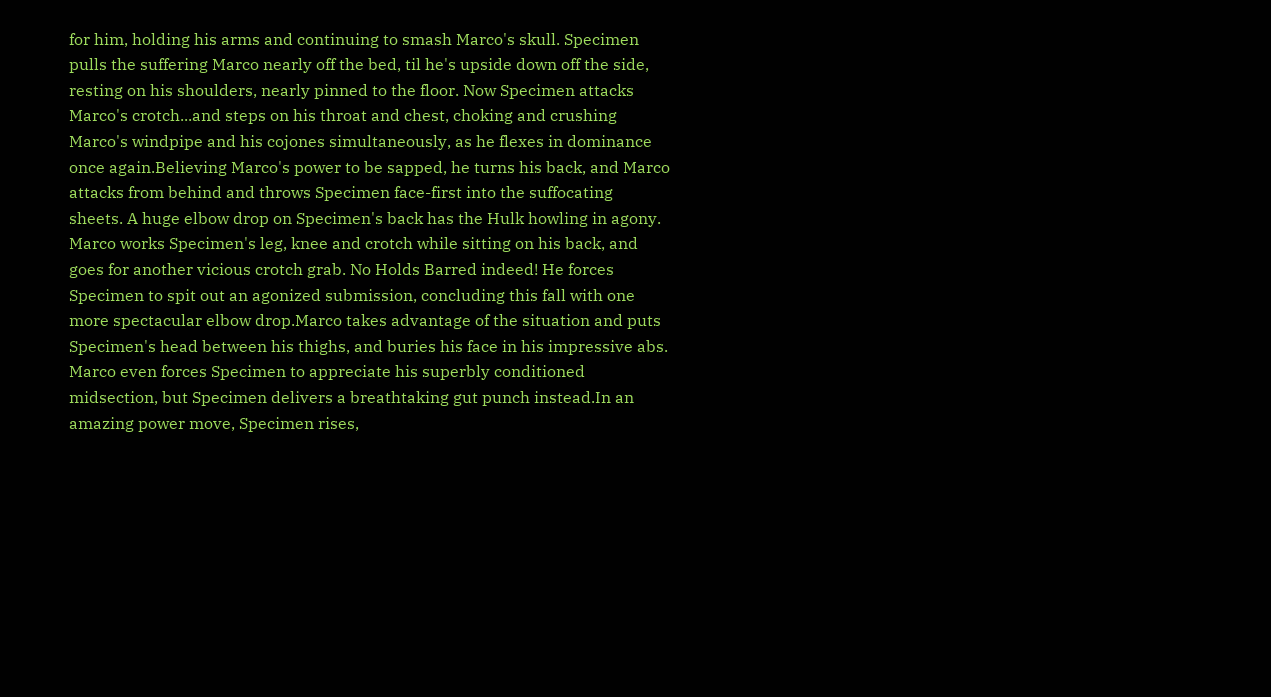for him, holding his arms and continuing to smash Marco's skull. Specimen pulls the suffering Marco nearly off the bed, til he's upside down off the side, resting on his shoulders, nearly pinned to the floor. Now Specimen attacks Marco's crotch...and steps on his throat and chest, choking and crushing Marco's windpipe and his cojones simultaneously, as he flexes in dominance once again.Believing Marco's power to be sapped, he turns his back, and Marco attacks from behind and throws Specimen face-first into the suffocating sheets. A huge elbow drop on Specimen's back has the Hulk howling in agony. Marco works Specimen's leg, knee and crotch while sitting on his back, and goes for another vicious crotch grab. No Holds Barred indeed! He forces Specimen to spit out an agonized submission, concluding this fall with one more spectacular elbow drop.Marco takes advantage of the situation and puts Specimen's head between his thighs, and buries his face in his impressive abs. Marco even forces Specimen to appreciate his superbly conditioned midsection, but Specimen delivers a breathtaking gut punch instead.In an amazing power move, Specimen rises,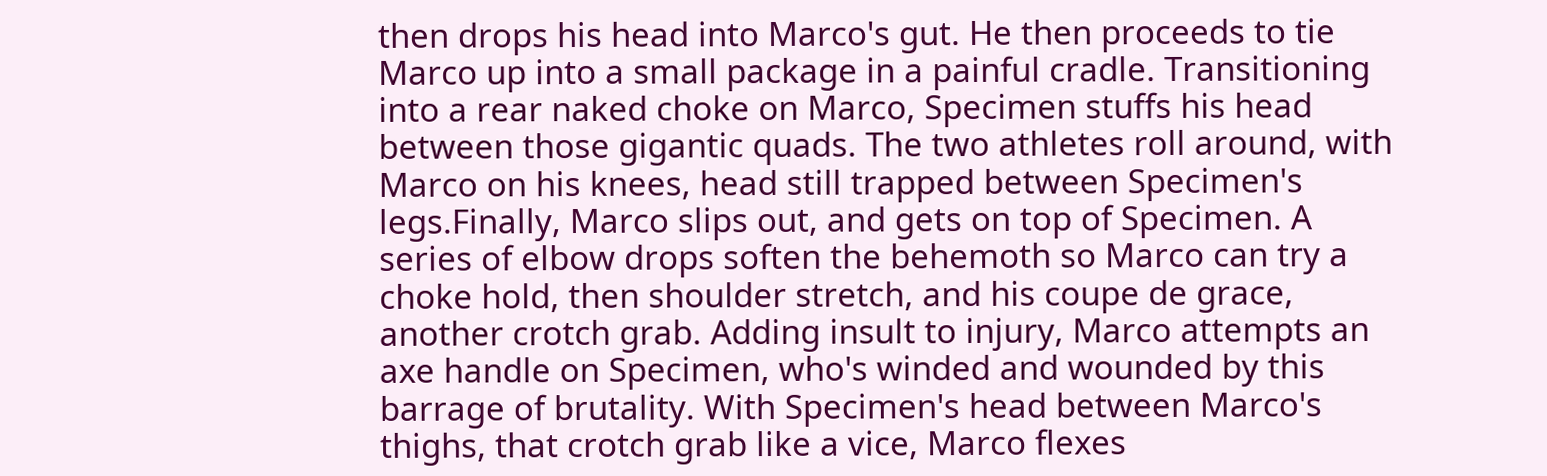then drops his head into Marco's gut. He then proceeds to tie Marco up into a small package in a painful cradle. Transitioning into a rear naked choke on Marco, Specimen stuffs his head between those gigantic quads. The two athletes roll around, with Marco on his knees, head still trapped between Specimen's legs.Finally, Marco slips out, and gets on top of Specimen. A series of elbow drops soften the behemoth so Marco can try a choke hold, then shoulder stretch, and his coupe de grace, another crotch grab. Adding insult to injury, Marco attempts an axe handle on Specimen, who's winded and wounded by this barrage of brutality. With Specimen's head between Marco's thighs, that crotch grab like a vice, Marco flexes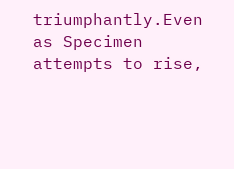triumphantly.Even as Specimen attempts to rise,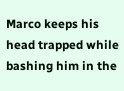Marco keeps his head trapped while bashing him in the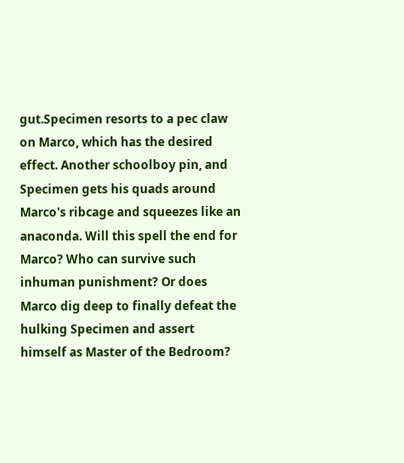gut.Specimen resorts to a pec claw on Marco, which has the desired effect. Another schoolboy pin, and Specimen gets his quads around Marco's ribcage and squeezes like an anaconda. Will this spell the end for Marco? Who can survive such inhuman punishment? Or does Marco dig deep to finally defeat the hulking Specimen and assert himself as Master of the Bedroom?